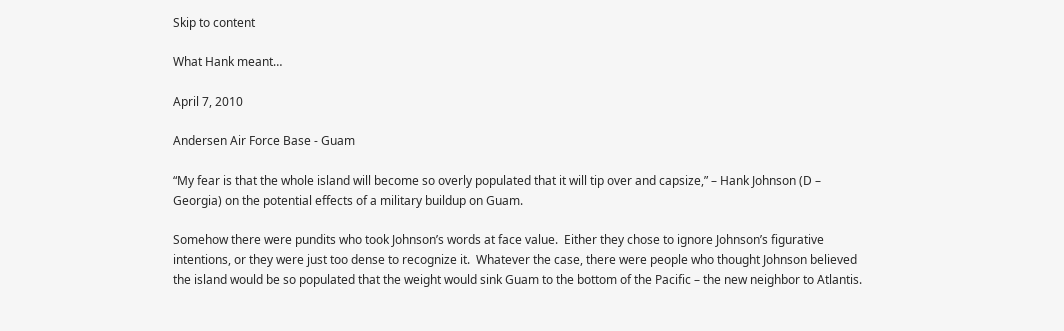Skip to content

What Hank meant…

April 7, 2010

Andersen Air Force Base - Guam

“My fear is that the whole island will become so overly populated that it will tip over and capsize,” – Hank Johnson (D – Georgia) on the potential effects of a military buildup on Guam.

Somehow there were pundits who took Johnson’s words at face value.  Either they chose to ignore Johnson’s figurative intentions, or they were just too dense to recognize it.  Whatever the case, there were people who thought Johnson believed the island would be so populated that the weight would sink Guam to the bottom of the Pacific – the new neighbor to Atlantis.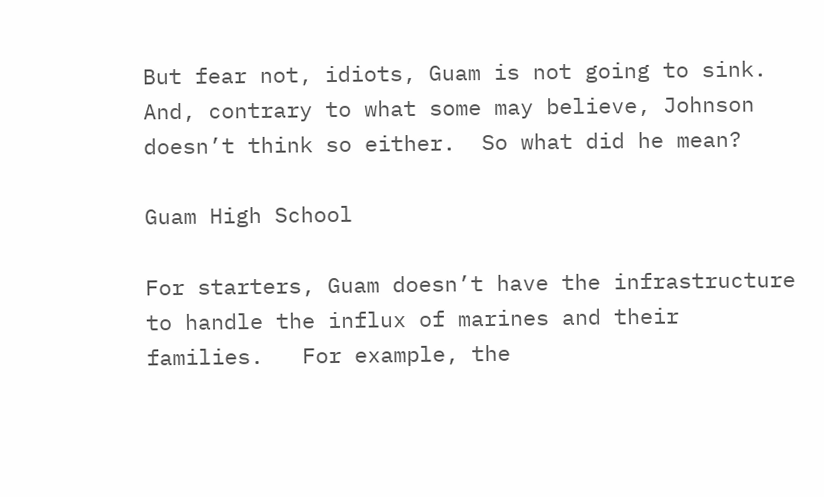But fear not, idiots, Guam is not going to sink.  And, contrary to what some may believe, Johnson doesn’t think so either.  So what did he mean?

Guam High School

For starters, Guam doesn’t have the infrastructure to handle the influx of marines and their families.   For example, the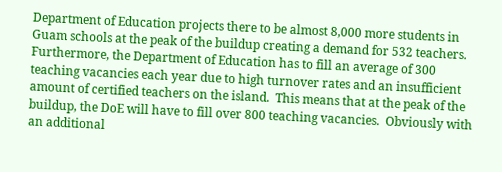Department of Education projects there to be almost 8,000 more students in Guam schools at the peak of the buildup creating a demand for 532 teachers.  Furthermore, the Department of Education has to fill an average of 300 teaching vacancies each year due to high turnover rates and an insufficient amount of certified teachers on the island.  This means that at the peak of the buildup, the DoE will have to fill over 800 teaching vacancies.  Obviously with an additional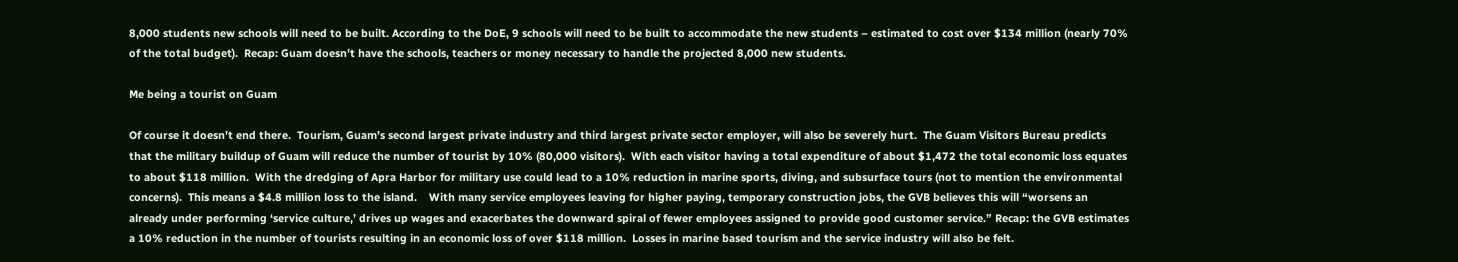8,000 students new schools will need to be built. According to the DoE, 9 schools will need to be built to accommodate the new students – estimated to cost over $134 million (nearly 70% of the total budget).  Recap: Guam doesn’t have the schools, teachers or money necessary to handle the projected 8,000 new students.

Me being a tourist on Guam

Of course it doesn’t end there.  Tourism, Guam’s second largest private industry and third largest private sector employer, will also be severely hurt.  The Guam Visitors Bureau predicts that the military buildup of Guam will reduce the number of tourist by 10% (80,000 visitors).  With each visitor having a total expenditure of about $1,472 the total economic loss equates to about $118 million.  With the dredging of Apra Harbor for military use could lead to a 10% reduction in marine sports, diving, and subsurface tours (not to mention the environmental concerns).  This means a $4.8 million loss to the island.    With many service employees leaving for higher paying, temporary construction jobs, the GVB believes this will “worsens an already under performing ‘service culture,’ drives up wages and exacerbates the downward spiral of fewer employees assigned to provide good customer service.” Recap: the GVB estimates a 10% reduction in the number of tourists resulting in an economic loss of over $118 million.  Losses in marine based tourism and the service industry will also be felt.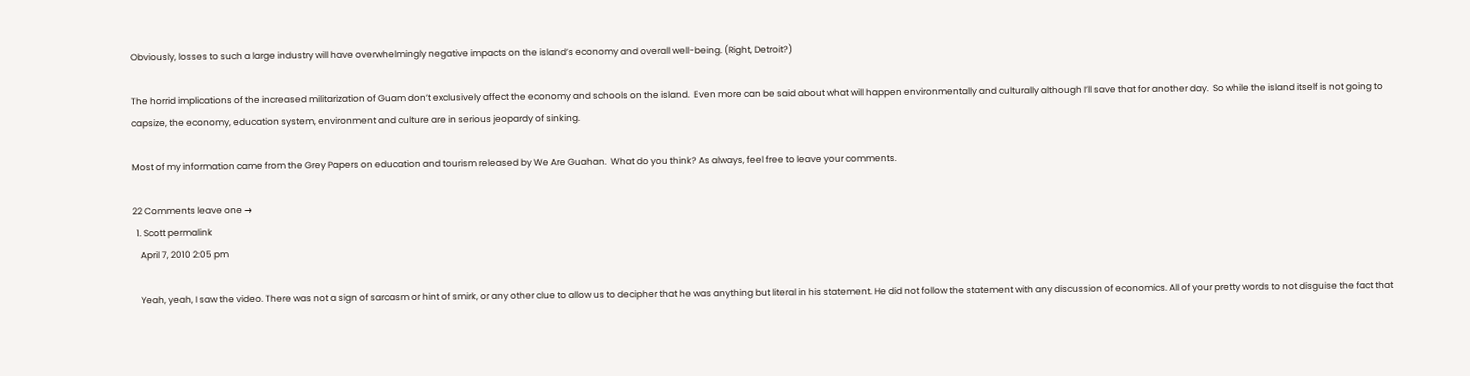Obviously, losses to such a large industry will have overwhelmingly negative impacts on the island’s economy and overall well-being. (Right, Detroit?)

The horrid implications of the increased militarization of Guam don’t exclusively affect the economy and schools on the island.  Even more can be said about what will happen environmentally and culturally although I’ll save that for another day.  So while the island itself is not going to capsize, the economy, education system, environment and culture are in serious jeopardy of sinking.

Most of my information came from the Grey Papers on education and tourism released by We Are Guahan.  What do you think? As always, feel free to leave your comments.

22 Comments leave one →
  1. Scott permalink
    April 7, 2010 2:05 pm

    Yeah, yeah, I saw the video. There was not a sign of sarcasm or hint of smirk, or any other clue to allow us to decipher that he was anything but literal in his statement. He did not follow the statement with any discussion of economics. All of your pretty words to not disguise the fact that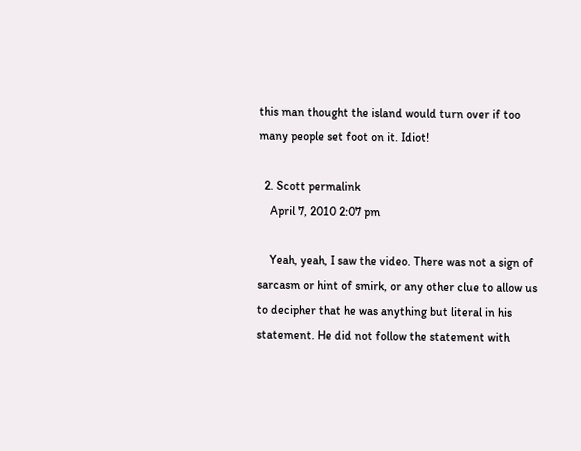this man thought the island would turn over if too many people set foot on it. Idiot!

  2. Scott permalink
    April 7, 2010 2:07 pm

    Yeah, yeah, I saw the video. There was not a sign of sarcasm or hint of smirk, or any other clue to allow us to decipher that he was anything but literal in his statement. He did not follow the statement with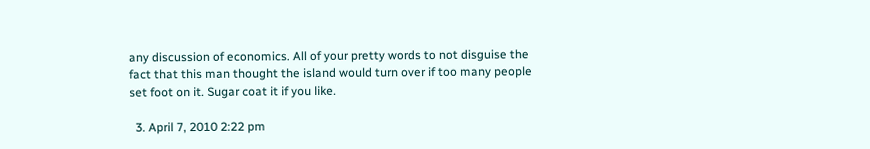any discussion of economics. All of your pretty words to not disguise the fact that this man thought the island would turn over if too many people set foot on it. Sugar coat it if you like.

  3. April 7, 2010 2:22 pm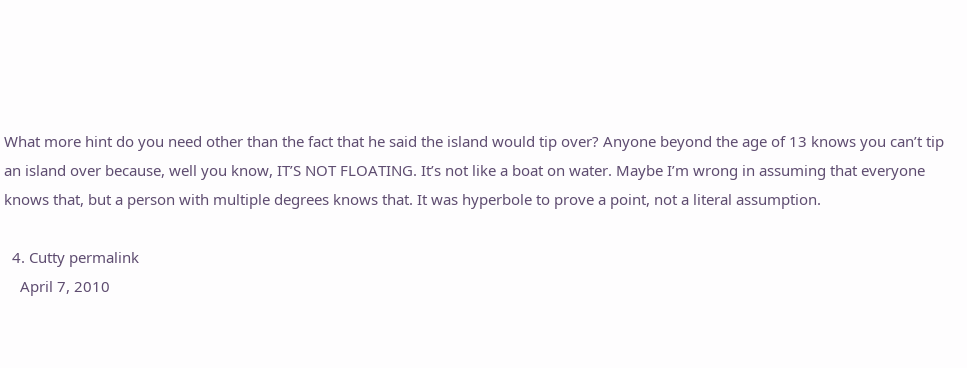What more hint do you need other than the fact that he said the island would tip over? Anyone beyond the age of 13 knows you can’t tip an island over because, well you know, IT’S NOT FLOATING. It’s not like a boat on water. Maybe I’m wrong in assuming that everyone knows that, but a person with multiple degrees knows that. It was hyperbole to prove a point, not a literal assumption.

  4. Cutty permalink
    April 7, 2010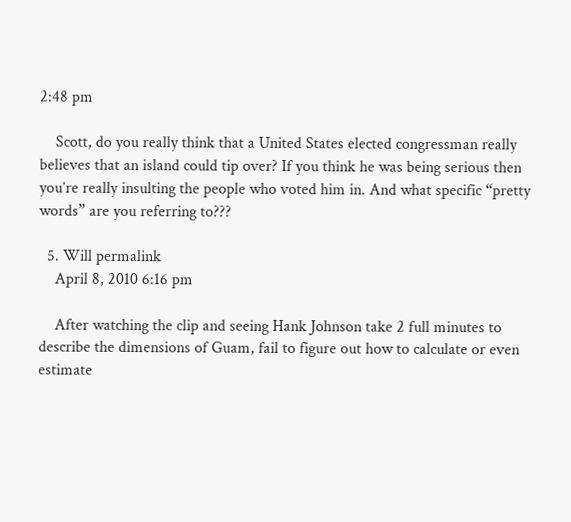2:48 pm

    Scott, do you really think that a United States elected congressman really believes that an island could tip over? If you think he was being serious then you’re really insulting the people who voted him in. And what specific “pretty words” are you referring to???

  5. Will permalink
    April 8, 2010 6:16 pm

    After watching the clip and seeing Hank Johnson take 2 full minutes to describe the dimensions of Guam, fail to figure out how to calculate or even estimate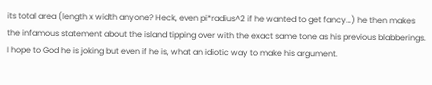its total area (length x width anyone? Heck, even pi*radius^2 if he wanted to get fancy…) he then makes the infamous statement about the island tipping over with the exact same tone as his previous blabberings. I hope to God he is joking but even if he is, what an idiotic way to make his argument.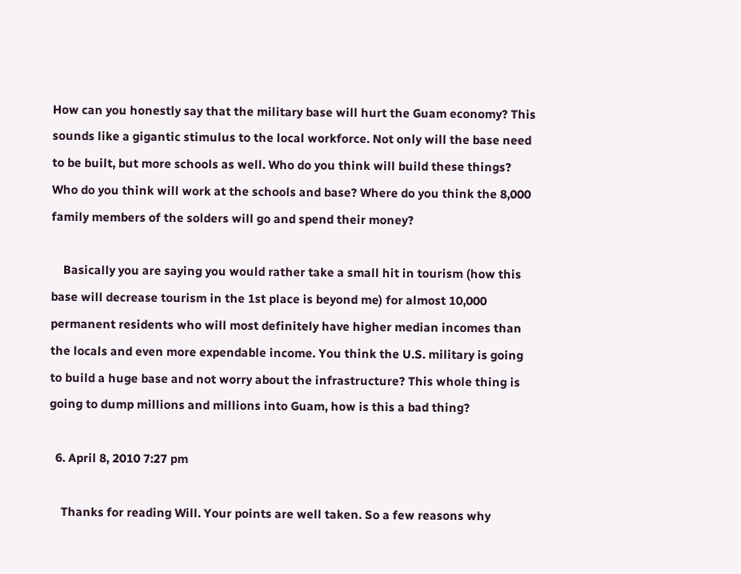How can you honestly say that the military base will hurt the Guam economy? This sounds like a gigantic stimulus to the local workforce. Not only will the base need to be built, but more schools as well. Who do you think will build these things? Who do you think will work at the schools and base? Where do you think the 8,000 family members of the solders will go and spend their money?

    Basically you are saying you would rather take a small hit in tourism (how this base will decrease tourism in the 1st place is beyond me) for almost 10,000 permanent residents who will most definitely have higher median incomes than the locals and even more expendable income. You think the U.S. military is going to build a huge base and not worry about the infrastructure? This whole thing is going to dump millions and millions into Guam, how is this a bad thing?

  6. April 8, 2010 7:27 pm

    Thanks for reading Will. Your points are well taken. So a few reasons why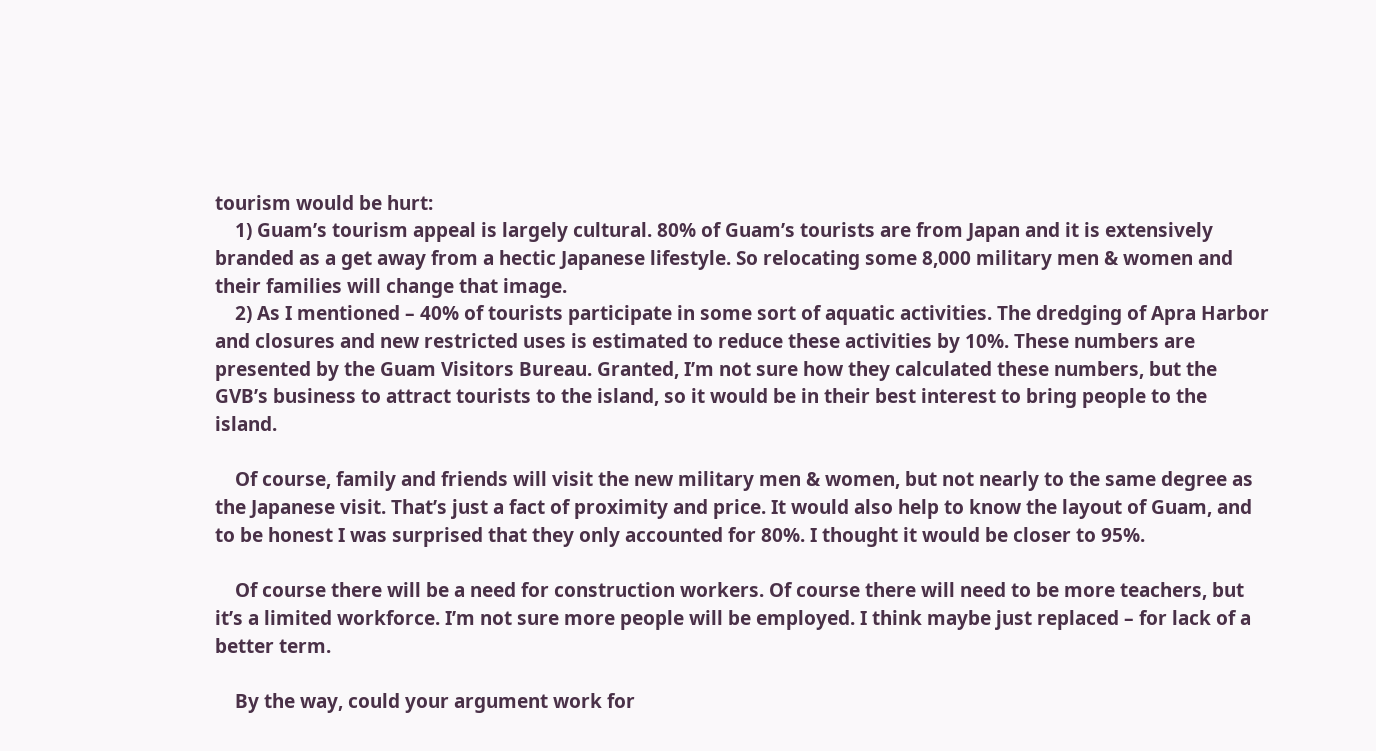tourism would be hurt:
    1) Guam’s tourism appeal is largely cultural. 80% of Guam’s tourists are from Japan and it is extensively branded as a get away from a hectic Japanese lifestyle. So relocating some 8,000 military men & women and their families will change that image.
    2) As I mentioned – 40% of tourists participate in some sort of aquatic activities. The dredging of Apra Harbor and closures and new restricted uses is estimated to reduce these activities by 10%. These numbers are presented by the Guam Visitors Bureau. Granted, I’m not sure how they calculated these numbers, but the GVB’s business to attract tourists to the island, so it would be in their best interest to bring people to the island.

    Of course, family and friends will visit the new military men & women, but not nearly to the same degree as the Japanese visit. That’s just a fact of proximity and price. It would also help to know the layout of Guam, and to be honest I was surprised that they only accounted for 80%. I thought it would be closer to 95%.

    Of course there will be a need for construction workers. Of course there will need to be more teachers, but it’s a limited workforce. I’m not sure more people will be employed. I think maybe just replaced – for lack of a better term.

    By the way, could your argument work for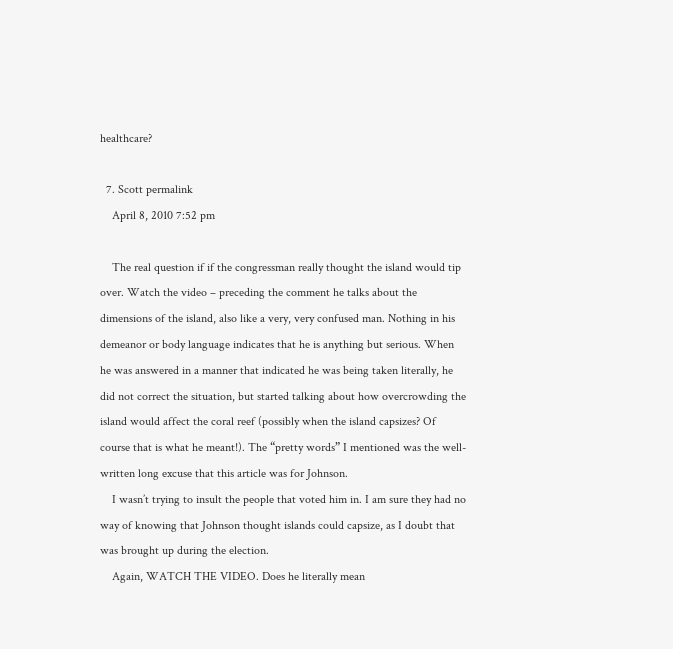healthcare?

  7. Scott permalink
    April 8, 2010 7:52 pm

    The real question if if the congressman really thought the island would tip over. Watch the video – preceding the comment he talks about the dimensions of the island, also like a very, very confused man. Nothing in his demeanor or body language indicates that he is anything but serious. When he was answered in a manner that indicated he was being taken literally, he did not correct the situation, but started talking about how overcrowding the island would affect the coral reef (possibly when the island capsizes? Of course that is what he meant!). The “pretty words” I mentioned was the well-written long excuse that this article was for Johnson.
    I wasn’t trying to insult the people that voted him in. I am sure they had no way of knowing that Johnson thought islands could capsize, as I doubt that was brought up during the election.
    Again, WATCH THE VIDEO. Does he literally mean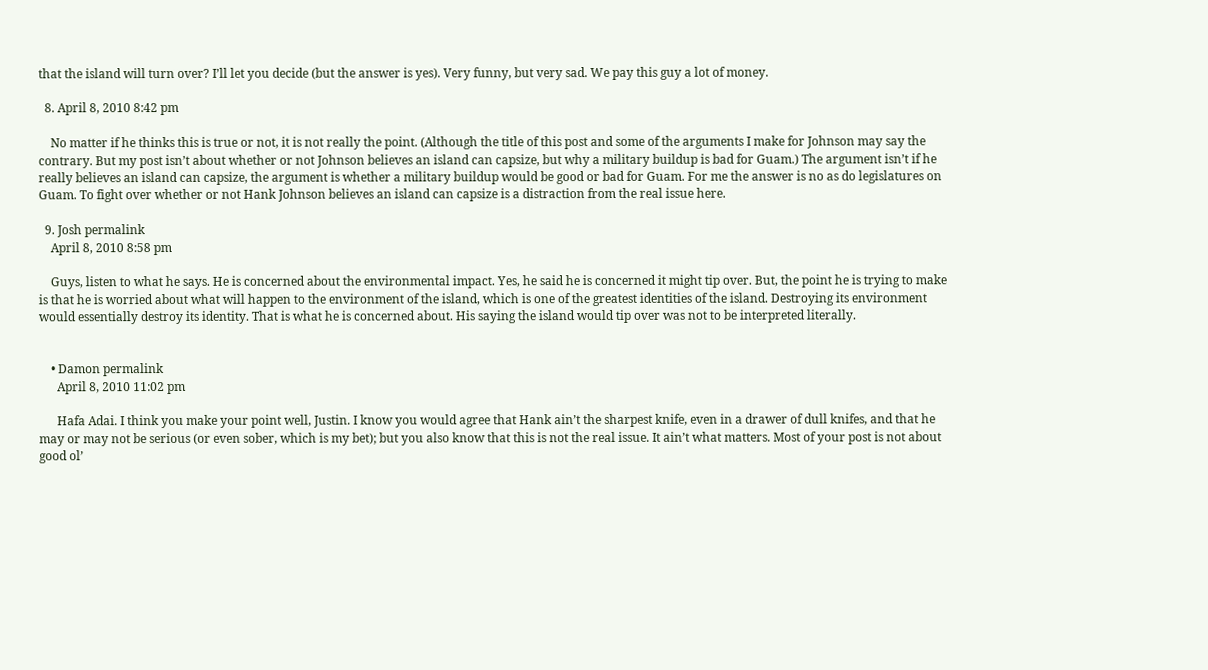that the island will turn over? I’ll let you decide (but the answer is yes). Very funny, but very sad. We pay this guy a lot of money.

  8. April 8, 2010 8:42 pm

    No matter if he thinks this is true or not, it is not really the point. (Although the title of this post and some of the arguments I make for Johnson may say the contrary. But my post isn’t about whether or not Johnson believes an island can capsize, but why a military buildup is bad for Guam.) The argument isn’t if he really believes an island can capsize, the argument is whether a military buildup would be good or bad for Guam. For me the answer is no as do legislatures on Guam. To fight over whether or not Hank Johnson believes an island can capsize is a distraction from the real issue here.

  9. Josh permalink
    April 8, 2010 8:58 pm

    Guys, listen to what he says. He is concerned about the environmental impact. Yes, he said he is concerned it might tip over. But, the point he is trying to make is that he is worried about what will happen to the environment of the island, which is one of the greatest identities of the island. Destroying its environment would essentially destroy its identity. That is what he is concerned about. His saying the island would tip over was not to be interpreted literally.


    • Damon permalink
      April 8, 2010 11:02 pm

      Hafa Adai. I think you make your point well, Justin. I know you would agree that Hank ain’t the sharpest knife, even in a drawer of dull knifes, and that he may or may not be serious (or even sober, which is my bet); but you also know that this is not the real issue. It ain’t what matters. Most of your post is not about good ol’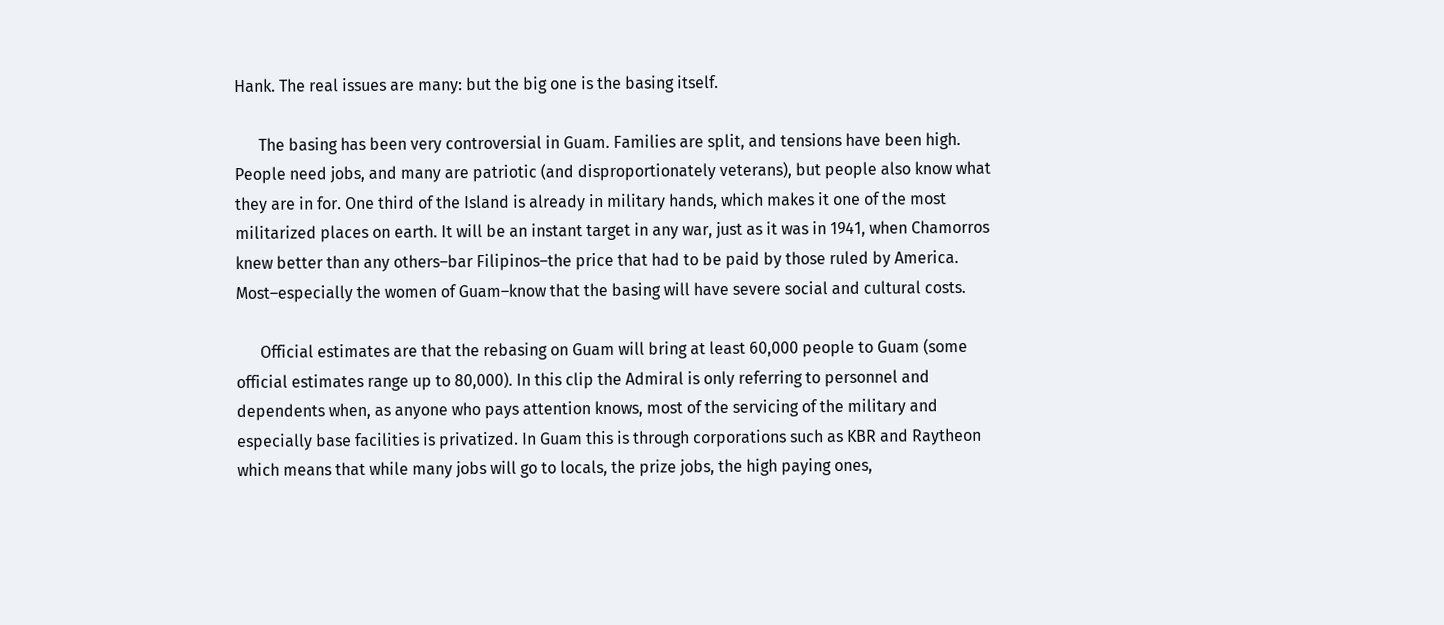Hank. The real issues are many: but the big one is the basing itself.

      The basing has been very controversial in Guam. Families are split, and tensions have been high. People need jobs, and many are patriotic (and disproportionately veterans), but people also know what they are in for. One third of the Island is already in military hands, which makes it one of the most militarized places on earth. It will be an instant target in any war, just as it was in 1941, when Chamorros knew better than any others–bar Filipinos–the price that had to be paid by those ruled by America. Most–especially the women of Guam–know that the basing will have severe social and cultural costs.

      Official estimates are that the rebasing on Guam will bring at least 60,000 people to Guam (some official estimates range up to 80,000). In this clip the Admiral is only referring to personnel and dependents when, as anyone who pays attention knows, most of the servicing of the military and especially base facilities is privatized. In Guam this is through corporations such as KBR and Raytheon which means that while many jobs will go to locals, the prize jobs, the high paying ones,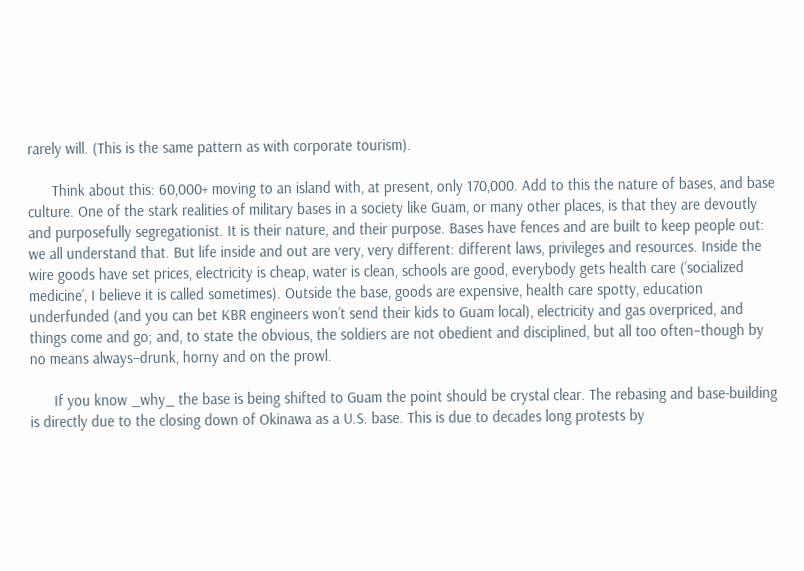rarely will. (This is the same pattern as with corporate tourism).

      Think about this: 60,000+ moving to an island with, at present, only 170,000. Add to this the nature of bases, and base culture. One of the stark realities of military bases in a society like Guam, or many other places, is that they are devoutly and purposefully segregationist. It is their nature, and their purpose. Bases have fences and are built to keep people out: we all understand that. But life inside and out are very, very different: different laws, privileges and resources. Inside the wire goods have set prices, electricity is cheap, water is clean, schools are good, everybody gets health care (‘socialized medicine’, I believe it is called sometimes). Outside the base, goods are expensive, health care spotty, education underfunded (and you can bet KBR engineers won’t send their kids to Guam local), electricity and gas overpriced, and things come and go; and, to state the obvious, the soldiers are not obedient and disciplined, but all too often–though by no means always–drunk, horny and on the prowl.

      If you know _why_ the base is being shifted to Guam the point should be crystal clear. The rebasing and base-building is directly due to the closing down of Okinawa as a U.S. base. This is due to decades long protests by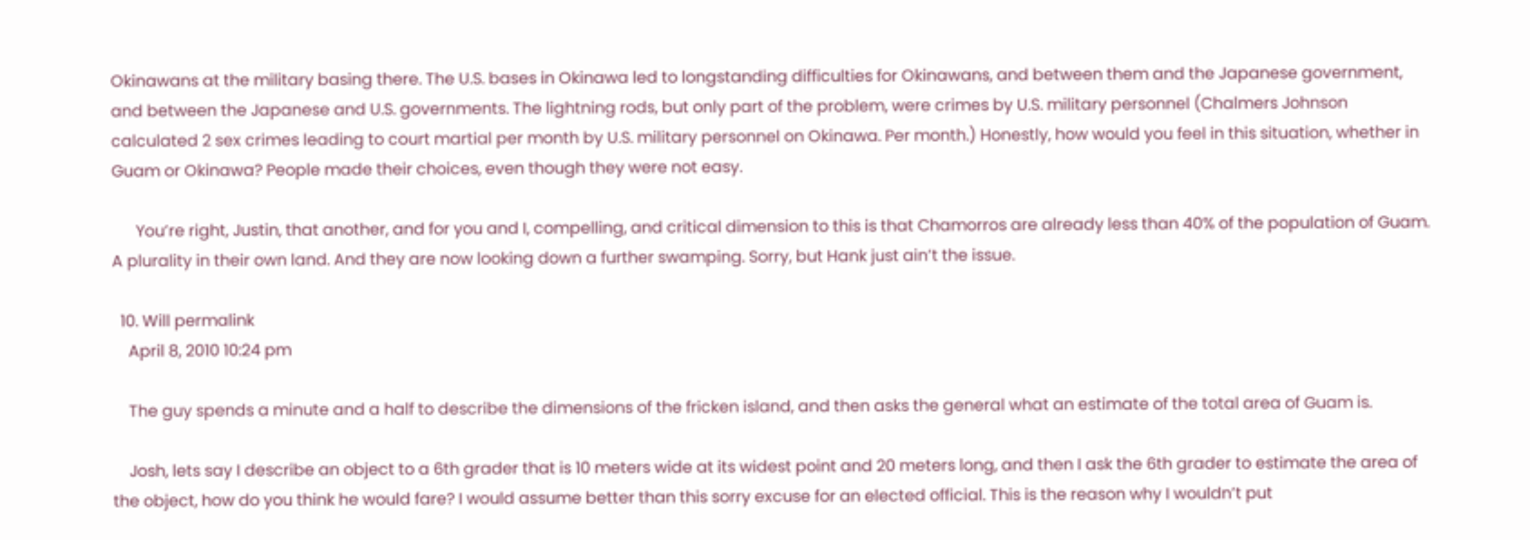Okinawans at the military basing there. The U.S. bases in Okinawa led to longstanding difficulties for Okinawans, and between them and the Japanese government, and between the Japanese and U.S. governments. The lightning rods, but only part of the problem, were crimes by U.S. military personnel (Chalmers Johnson calculated 2 sex crimes leading to court martial per month by U.S. military personnel on Okinawa. Per month.) Honestly, how would you feel in this situation, whether in Guam or Okinawa? People made their choices, even though they were not easy.

      You’re right, Justin, that another, and for you and I, compelling, and critical dimension to this is that Chamorros are already less than 40% of the population of Guam. A plurality in their own land. And they are now looking down a further swamping. Sorry, but Hank just ain’t the issue.

  10. Will permalink
    April 8, 2010 10:24 pm

    The guy spends a minute and a half to describe the dimensions of the fricken island, and then asks the general what an estimate of the total area of Guam is.

    Josh, lets say I describe an object to a 6th grader that is 10 meters wide at its widest point and 20 meters long, and then I ask the 6th grader to estimate the area of the object, how do you think he would fare? I would assume better than this sorry excuse for an elected official. This is the reason why I wouldn’t put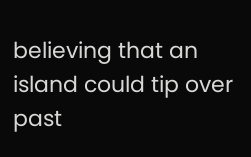believing that an island could tip over past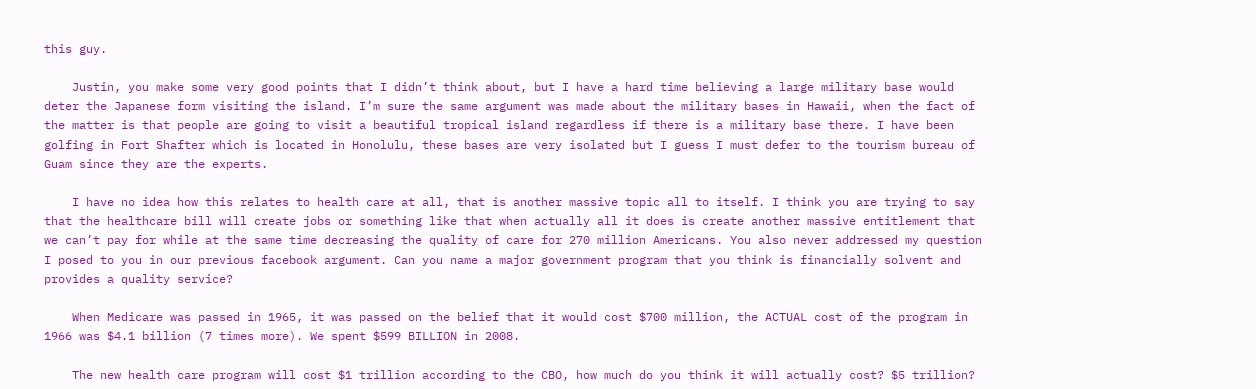this guy.

    Justin, you make some very good points that I didn’t think about, but I have a hard time believing a large military base would deter the Japanese form visiting the island. I’m sure the same argument was made about the military bases in Hawaii, when the fact of the matter is that people are going to visit a beautiful tropical island regardless if there is a military base there. I have been golfing in Fort Shafter which is located in Honolulu, these bases are very isolated but I guess I must defer to the tourism bureau of Guam since they are the experts.

    I have no idea how this relates to health care at all, that is another massive topic all to itself. I think you are trying to say that the healthcare bill will create jobs or something like that when actually all it does is create another massive entitlement that we can’t pay for while at the same time decreasing the quality of care for 270 million Americans. You also never addressed my question I posed to you in our previous facebook argument. Can you name a major government program that you think is financially solvent and provides a quality service?

    When Medicare was passed in 1965, it was passed on the belief that it would cost $700 million, the ACTUAL cost of the program in 1966 was $4.1 billion (7 times more). We spent $599 BILLION in 2008.

    The new health care program will cost $1 trillion according to the CBO, how much do you think it will actually cost? $5 trillion?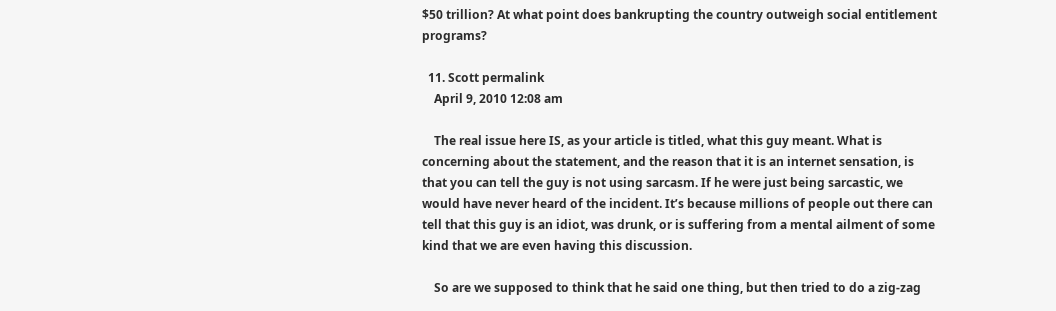$50 trillion? At what point does bankrupting the country outweigh social entitlement programs?

  11. Scott permalink
    April 9, 2010 12:08 am

    The real issue here IS, as your article is titled, what this guy meant. What is concerning about the statement, and the reason that it is an internet sensation, is that you can tell the guy is not using sarcasm. If he were just being sarcastic, we would have never heard of the incident. It’s because millions of people out there can tell that this guy is an idiot, was drunk, or is suffering from a mental ailment of some kind that we are even having this discussion.

    So are we supposed to think that he said one thing, but then tried to do a zig-zag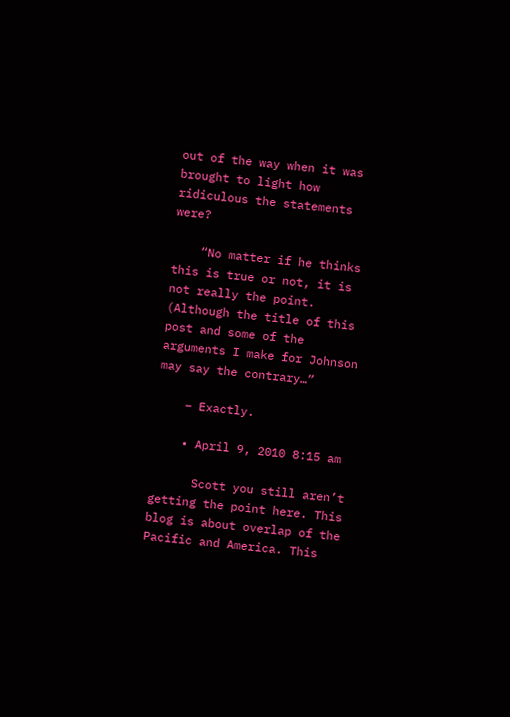out of the way when it was brought to light how ridiculous the statements were?

    “No matter if he thinks this is true or not, it is not really the point. (Although the title of this post and some of the arguments I make for Johnson may say the contrary…”

    – Exactly.

    • April 9, 2010 8:15 am

      Scott you still aren’t getting the point here. This blog is about overlap of the Pacific and America. This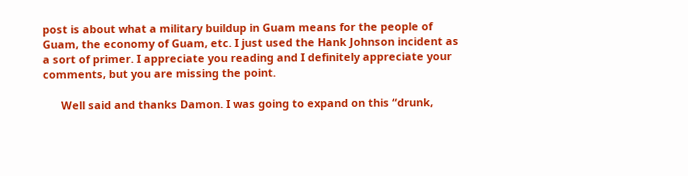post is about what a military buildup in Guam means for the people of Guam, the economy of Guam, etc. I just used the Hank Johnson incident as a sort of primer. I appreciate you reading and I definitely appreciate your comments, but you are missing the point.

      Well said and thanks Damon. I was going to expand on this “drunk,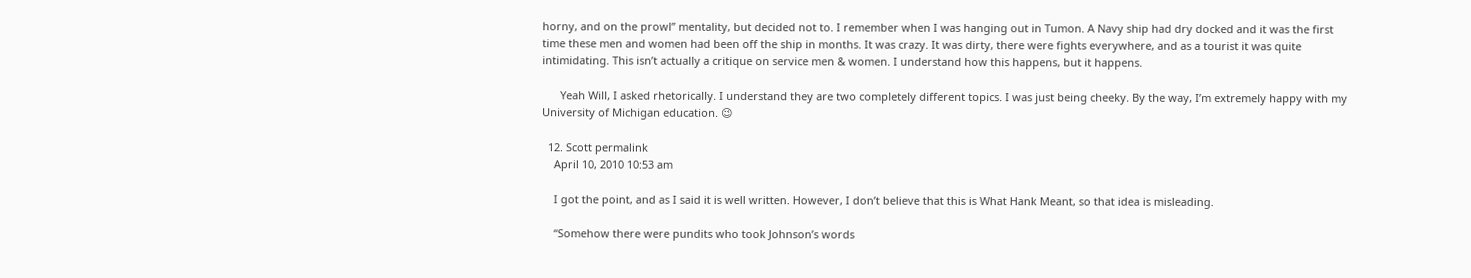horny, and on the prowl” mentality, but decided not to. I remember when I was hanging out in Tumon. A Navy ship had dry docked and it was the first time these men and women had been off the ship in months. It was crazy. It was dirty, there were fights everywhere, and as a tourist it was quite intimidating. This isn’t actually a critique on service men & women. I understand how this happens, but it happens.

      Yeah Will, I asked rhetorically. I understand they are two completely different topics. I was just being cheeky. By the way, I’m extremely happy with my University of Michigan education. 😉

  12. Scott permalink
    April 10, 2010 10:53 am

    I got the point, and as I said it is well written. However, I don’t believe that this is What Hank Meant, so that idea is misleading.

    “Somehow there were pundits who took Johnson’s words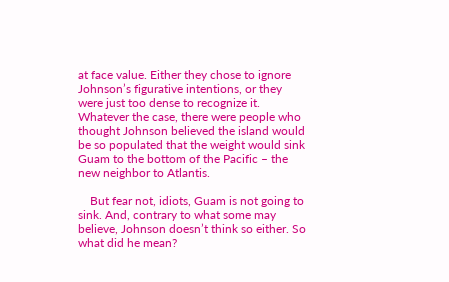at face value. Either they chose to ignore Johnson’s figurative intentions, or they were just too dense to recognize it. Whatever the case, there were people who thought Johnson believed the island would be so populated that the weight would sink Guam to the bottom of the Pacific – the new neighbor to Atlantis.

    But fear not, idiots, Guam is not going to sink. And, contrary to what some may believe, Johnson doesn’t think so either. So what did he mean?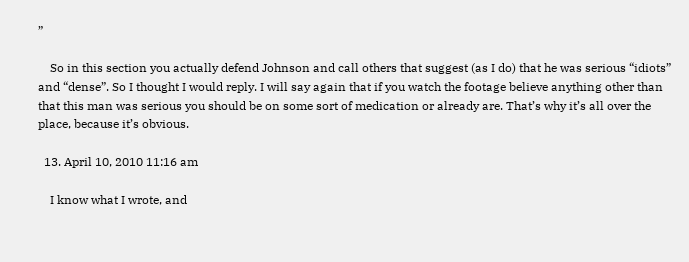”

    So in this section you actually defend Johnson and call others that suggest (as I do) that he was serious “idiots” and “dense”. So I thought I would reply. I will say again that if you watch the footage believe anything other than that this man was serious you should be on some sort of medication or already are. That’s why it’s all over the place, because it’s obvious.

  13. April 10, 2010 11:16 am

    I know what I wrote, and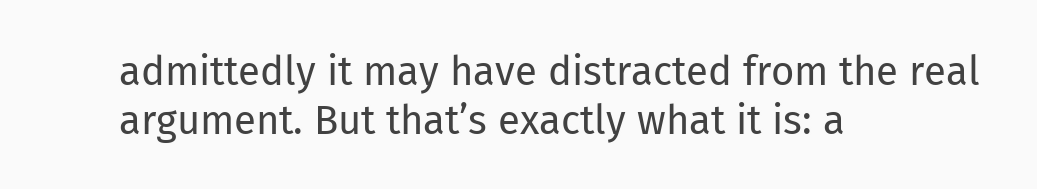admittedly it may have distracted from the real argument. But that’s exactly what it is: a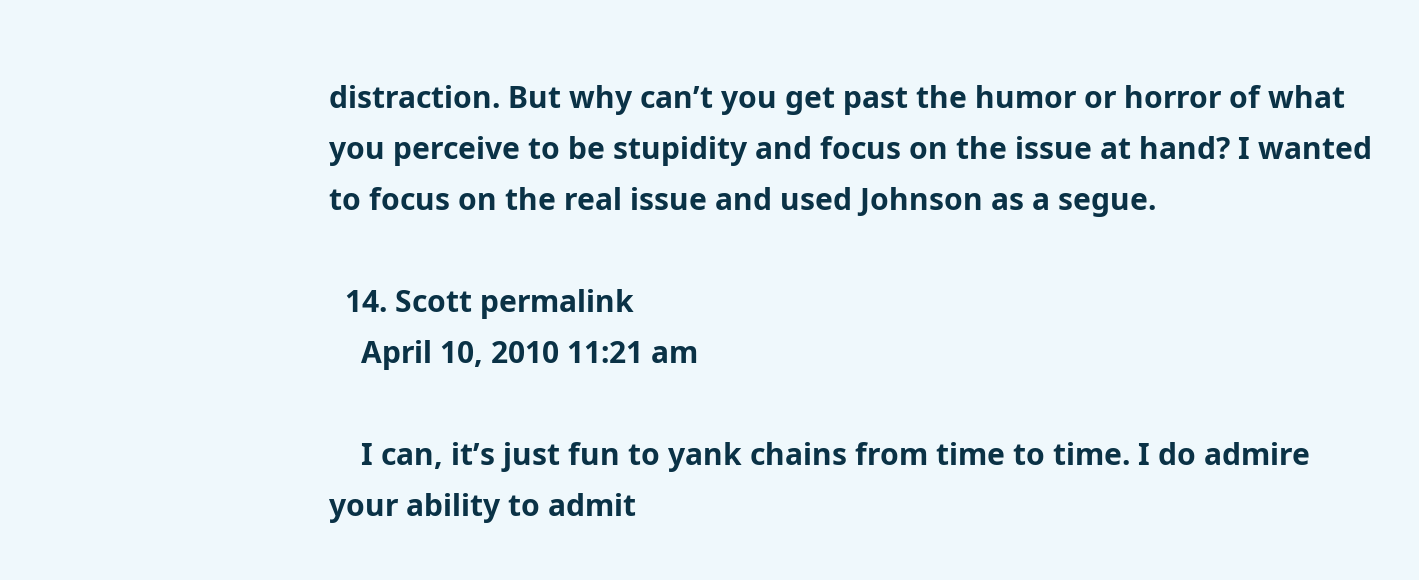distraction. But why can’t you get past the humor or horror of what you perceive to be stupidity and focus on the issue at hand? I wanted to focus on the real issue and used Johnson as a segue.

  14. Scott permalink
    April 10, 2010 11:21 am

    I can, it’s just fun to yank chains from time to time. I do admire your ability to admit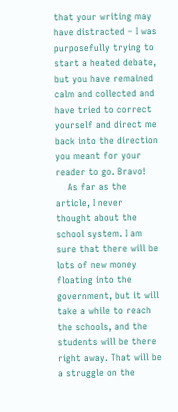that your writing may have distracted – I was purposefully trying to start a heated debate, but you have remained calm and collected and have tried to correct yourself and direct me back into the direction you meant for your reader to go. Bravo!
    As far as the article, I never thought about the school system. I am sure that there will be lots of new money floating into the government, but it will take a while to reach the schools, and the students will be there right away. That will be a struggle on the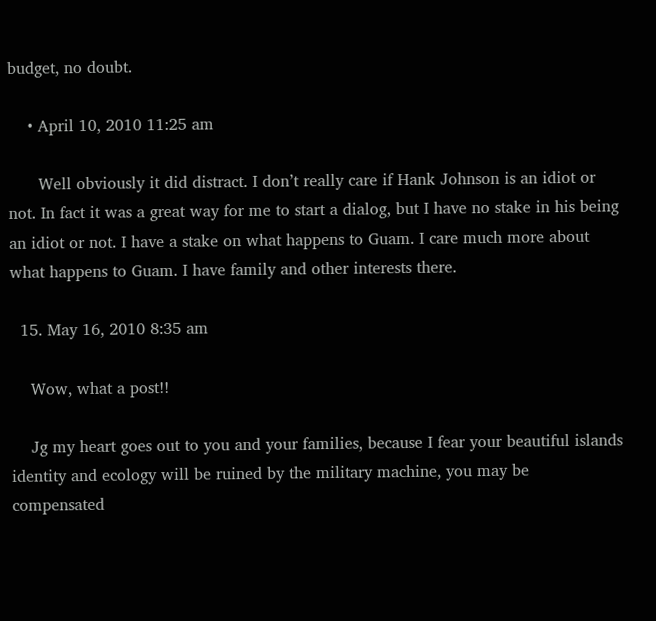budget, no doubt.

    • April 10, 2010 11:25 am

      Well obviously it did distract. I don’t really care if Hank Johnson is an idiot or not. In fact it was a great way for me to start a dialog, but I have no stake in his being an idiot or not. I have a stake on what happens to Guam. I care much more about what happens to Guam. I have family and other interests there.

  15. May 16, 2010 8:35 am

    Wow, what a post!!

    Jg my heart goes out to you and your families, because I fear your beautiful islands identity and ecology will be ruined by the military machine, you may be compensated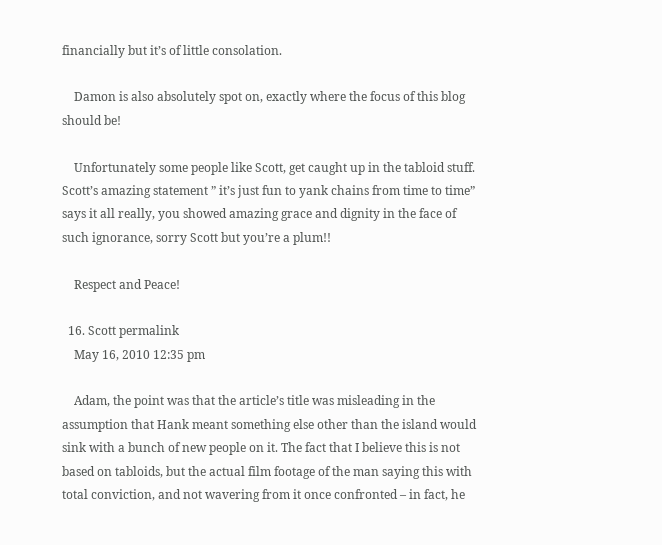financially but it’s of little consolation.

    Damon is also absolutely spot on, exactly where the focus of this blog should be!

    Unfortunately some people like Scott, get caught up in the tabloid stuff. Scott’s amazing statement ” it’s just fun to yank chains from time to time” says it all really, you showed amazing grace and dignity in the face of such ignorance, sorry Scott but you’re a plum!!

    Respect and Peace!

  16. Scott permalink
    May 16, 2010 12:35 pm

    Adam, the point was that the article’s title was misleading in the assumption that Hank meant something else other than the island would sink with a bunch of new people on it. The fact that I believe this is not based on tabloids, but the actual film footage of the man saying this with total conviction, and not wavering from it once confronted – in fact, he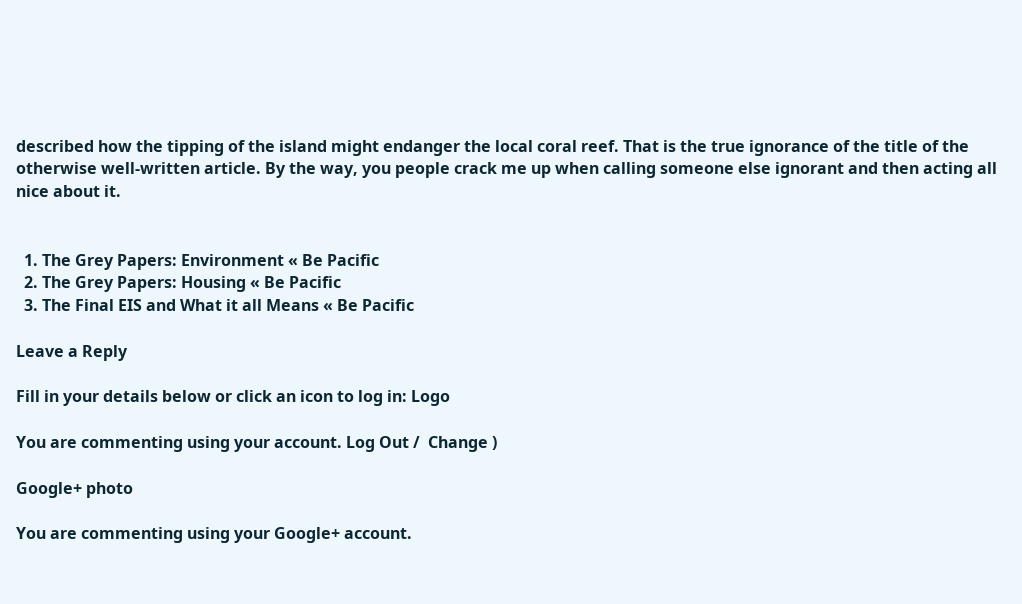described how the tipping of the island might endanger the local coral reef. That is the true ignorance of the title of the otherwise well-written article. By the way, you people crack me up when calling someone else ignorant and then acting all nice about it.


  1. The Grey Papers: Environment « Be Pacific
  2. The Grey Papers: Housing « Be Pacific
  3. The Final EIS and What it all Means « Be Pacific

Leave a Reply

Fill in your details below or click an icon to log in: Logo

You are commenting using your account. Log Out /  Change )

Google+ photo

You are commenting using your Google+ account.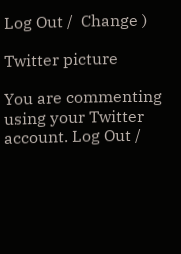Log Out /  Change )

Twitter picture

You are commenting using your Twitter account. Log Out /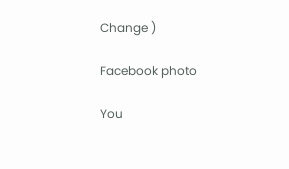Change )

Facebook photo

You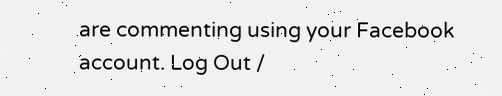are commenting using your Facebook account. Log Out /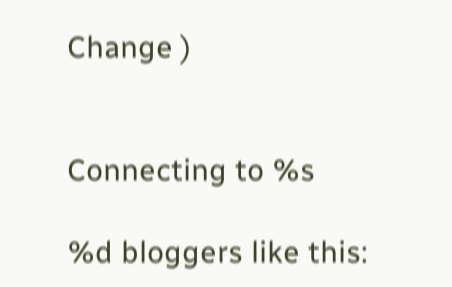Change )


Connecting to %s

%d bloggers like this: